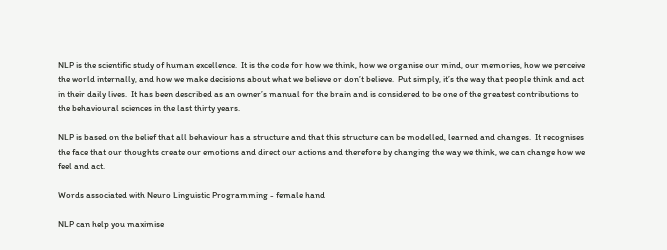NLP is the scientific study of human excellence.  It is the code for how we think, how we organise our mind, our memories, how we perceive the world internally, and how we make decisions about what we believe or don’t believe.  Put simply, it’s the way that people think and act in their daily lives.  It has been described as an owner’s manual for the brain and is considered to be one of the greatest contributions to the behavioural sciences in the last thirty years.

NLP is based on the belief that all behaviour has a structure and that this structure can be modelled, learned and changes.  It recognises the face that our thoughts create our emotions and direct our actions and therefore by changing the way we think, we can change how we feel and act.

Words associated with Neuro Linguistic Programming - female hand

NLP can help you maximise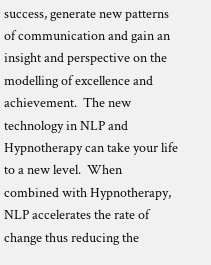success, generate new patterns of communication and gain an insight and perspective on the modelling of excellence and achievement.  The new technology in NLP and Hypnotherapy can take your life to a new level.  When combined with Hypnotherapy, NLP accelerates the rate of change thus reducing the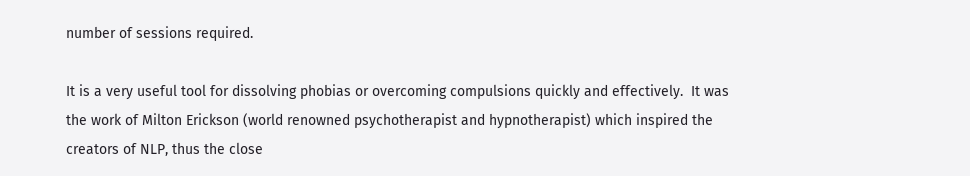number of sessions required.

It is a very useful tool for dissolving phobias or overcoming compulsions quickly and effectively.  It was the work of Milton Erickson (world renowned psychotherapist and hypnotherapist) which inspired the creators of NLP, thus the close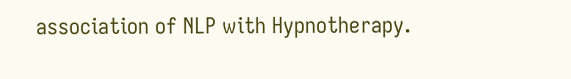association of NLP with Hypnotherapy.